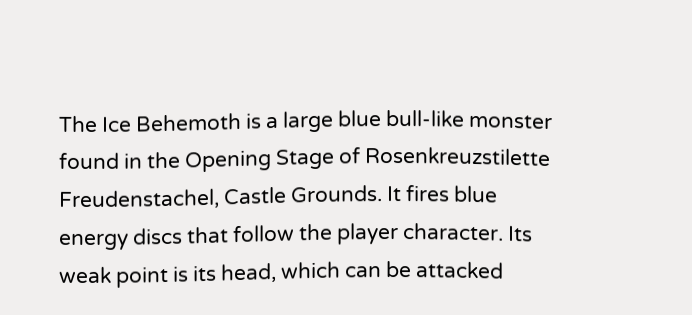The Ice Behemoth is a large blue bull-like monster found in the Opening Stage of Rosenkreuzstilette Freudenstachel, Castle Grounds. It fires blue energy discs that follow the player character. Its weak point is its head, which can be attacked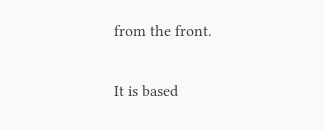from the front.

It is based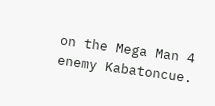on the Mega Man 4 enemy Kabatoncue.